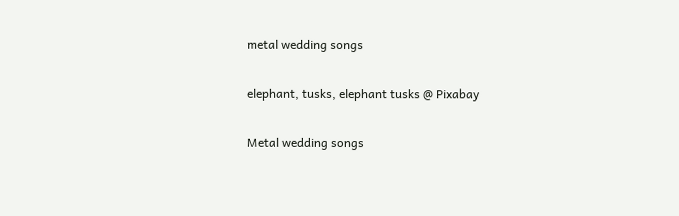metal wedding songs

elephant, tusks, elephant tusks @ Pixabay

Metal wedding songs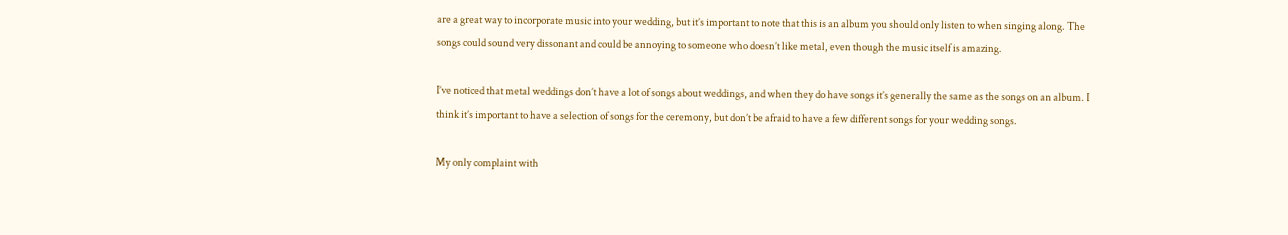are a great way to incorporate music into your wedding, but it’s important to note that this is an album you should only listen to when singing along. The songs could sound very dissonant and could be annoying to someone who doesn’t like metal, even though the music itself is amazing.

I’ve noticed that metal weddings don’t have a lot of songs about weddings, and when they do have songs it’s generally the same as the songs on an album. I think it’s important to have a selection of songs for the ceremony, but don’t be afraid to have a few different songs for your wedding songs.

My only complaint with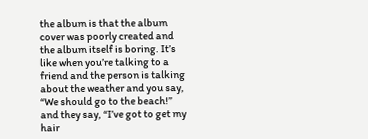the album is that the album cover was poorly created and the album itself is boring. It’s like when you’re talking to a friend and the person is talking about the weather and you say, “We should go to the beach!” and they say, “I’ve got to get my hair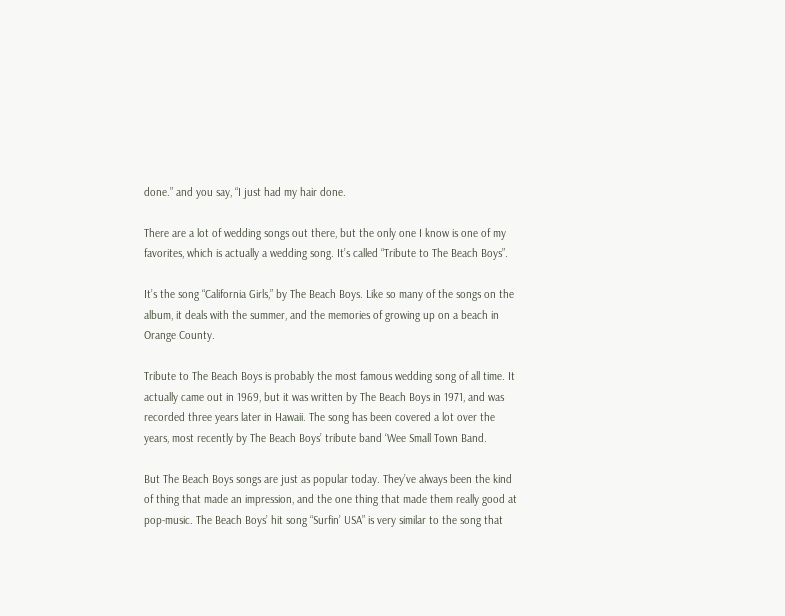done.” and you say, “I just had my hair done.

There are a lot of wedding songs out there, but the only one I know is one of my favorites, which is actually a wedding song. It’s called “Tribute to The Beach Boys”.

It’s the song “California Girls,” by The Beach Boys. Like so many of the songs on the album, it deals with the summer, and the memories of growing up on a beach in Orange County.

Tribute to The Beach Boys is probably the most famous wedding song of all time. It actually came out in 1969, but it was written by The Beach Boys in 1971, and was recorded three years later in Hawaii. The song has been covered a lot over the years, most recently by The Beach Boys’ tribute band ‘Wee Small Town Band.

But The Beach Boys songs are just as popular today. They’ve always been the kind of thing that made an impression, and the one thing that made them really good at pop-music. The Beach Boys’ hit song “Surfin’ USA” is very similar to the song that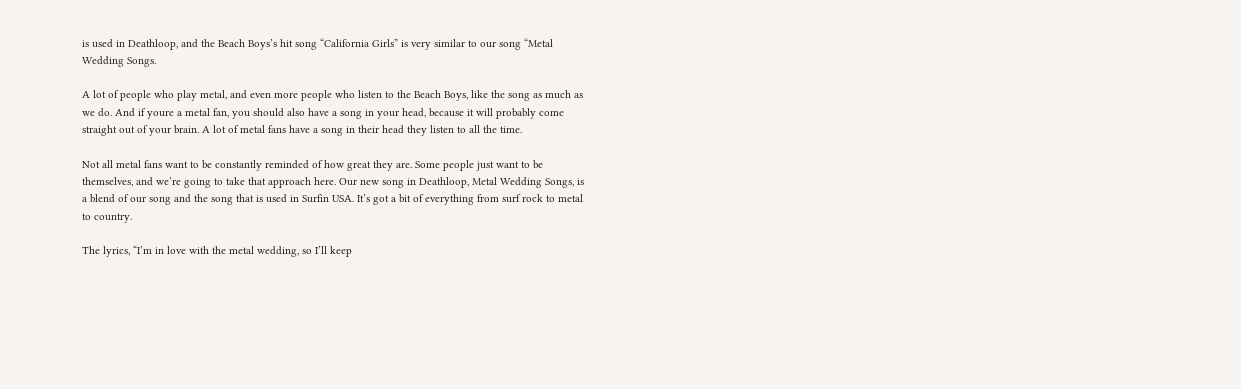is used in Deathloop, and the Beach Boys’s hit song “California Girls” is very similar to our song “Metal Wedding Songs.

A lot of people who play metal, and even more people who listen to the Beach Boys, like the song as much as we do. And if youre a metal fan, you should also have a song in your head, because it will probably come straight out of your brain. A lot of metal fans have a song in their head they listen to all the time.

Not all metal fans want to be constantly reminded of how great they are. Some people just want to be themselves, and we’re going to take that approach here. Our new song in Deathloop, Metal Wedding Songs, is a blend of our song and the song that is used in Surfin USA. It’s got a bit of everything from surf rock to metal to country.

The lyrics, “I’m in love with the metal wedding, so I’ll keep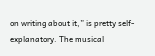on writing about it,” is pretty self-explanatory. The musical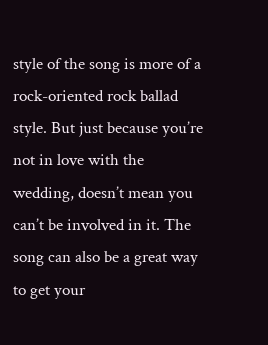style of the song is more of a rock-oriented rock ballad style. But just because you’re not in love with the wedding, doesn’t mean you can’t be involved in it. The song can also be a great way to get your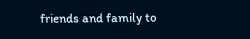friends and family to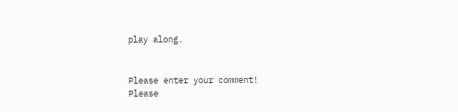play along.


Please enter your comment!
Please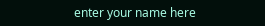enter your name here